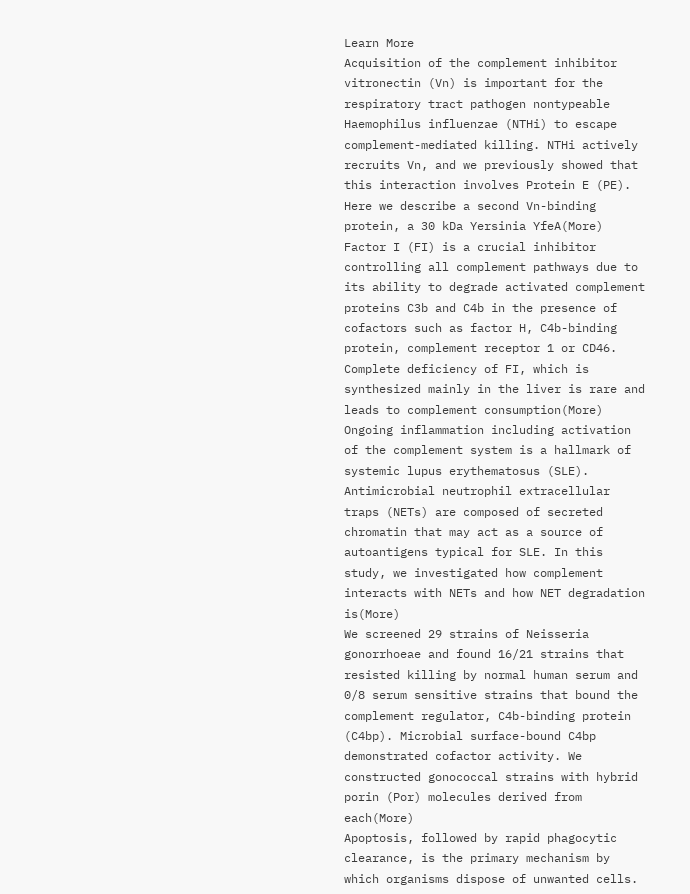Learn More
Acquisition of the complement inhibitor vitronectin (Vn) is important for the respiratory tract pathogen nontypeable Haemophilus influenzae (NTHi) to escape complement-mediated killing. NTHi actively recruits Vn, and we previously showed that this interaction involves Protein E (PE). Here we describe a second Vn-binding protein, a 30 kDa Yersinia YfeA(More)
Factor I (FI) is a crucial inhibitor controlling all complement pathways due to its ability to degrade activated complement proteins C3b and C4b in the presence of cofactors such as factor H, C4b-binding protein, complement receptor 1 or CD46. Complete deficiency of FI, which is synthesized mainly in the liver is rare and leads to complement consumption(More)
Ongoing inflammation including activation of the complement system is a hallmark of systemic lupus erythematosus (SLE). Antimicrobial neutrophil extracellular traps (NETs) are composed of secreted chromatin that may act as a source of autoantigens typical for SLE. In this study, we investigated how complement interacts with NETs and how NET degradation is(More)
We screened 29 strains of Neisseria gonorrhoeae and found 16/21 strains that resisted killing by normal human serum and 0/8 serum sensitive strains that bound the complement regulator, C4b-binding protein (C4bp). Microbial surface-bound C4bp demonstrated cofactor activity. We constructed gonococcal strains with hybrid porin (Por) molecules derived from each(More)
Apoptosis, followed by rapid phagocytic clearance, is the primary mechanism by which organisms dispose of unwanted cells.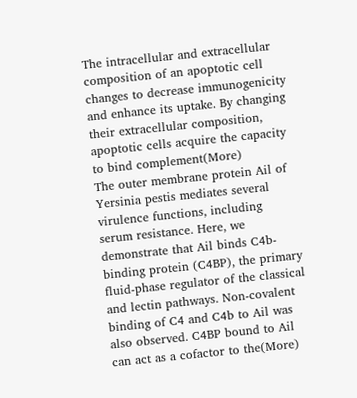The intracellular and extracellular composition of an apoptotic cell changes to decrease immunogenicity and enhance its uptake. By changing their extracellular composition, apoptotic cells acquire the capacity to bind complement(More)
The outer membrane protein Ail of Yersinia pestis mediates several virulence functions, including serum resistance. Here, we demonstrate that Ail binds C4b-binding protein (C4BP), the primary fluid-phase regulator of the classical and lectin pathways. Non-covalent binding of C4 and C4b to Ail was also observed. C4BP bound to Ail can act as a cofactor to the(More)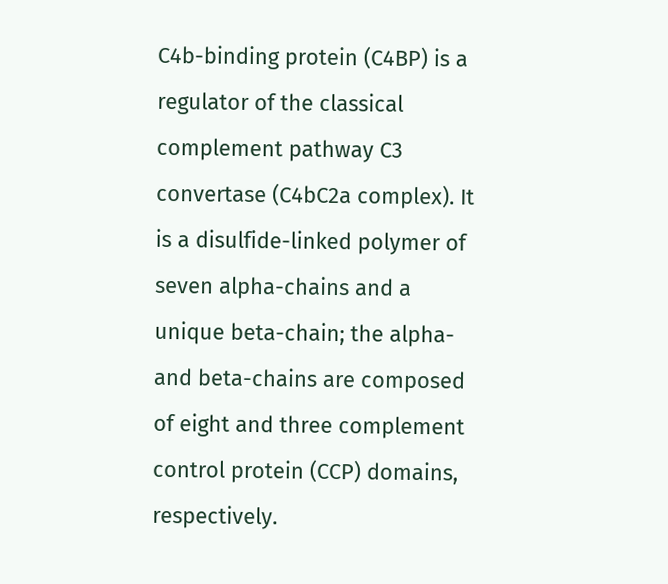C4b-binding protein (C4BP) is a regulator of the classical complement pathway C3 convertase (C4bC2a complex). It is a disulfide-linked polymer of seven alpha-chains and a unique beta-chain; the alpha- and beta-chains are composed of eight and three complement control protein (CCP) domains, respectively.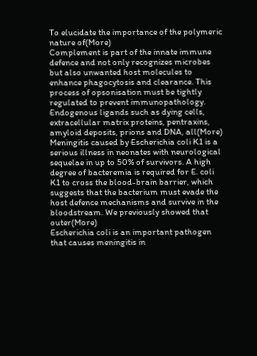To elucidate the importance of the polymeric nature of(More)
Complement is part of the innate immune defence and not only recognizes microbes but also unwanted host molecules to enhance phagocytosis and clearance. This process of opsonisation must be tightly regulated to prevent immunopathology. Endogenous ligands such as dying cells, extracellular matrix proteins, pentraxins, amyloid deposits, prions and DNA, all(More)
Meningitis caused by Escherichia coli K1 is a serious illness in neonates with neurological sequelae in up to 50% of survivors. A high degree of bacteremia is required for E. coli K1 to cross the blood-brain barrier, which suggests that the bacterium must evade the host defence mechanisms and survive in the bloodstream. We previously showed that outer(More)
Escherichia coli is an important pathogen that causes meningitis in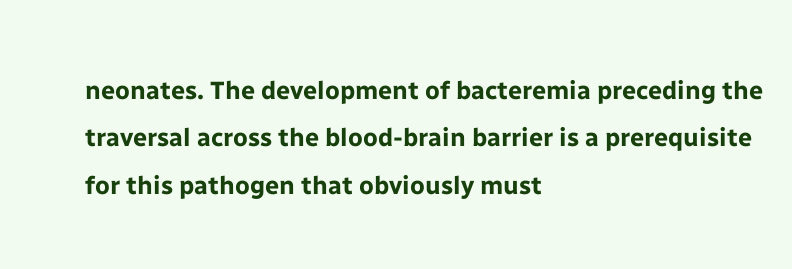neonates. The development of bacteremia preceding the traversal across the blood-brain barrier is a prerequisite for this pathogen that obviously must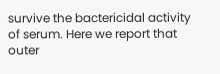survive the bactericidal activity of serum. Here we report that outer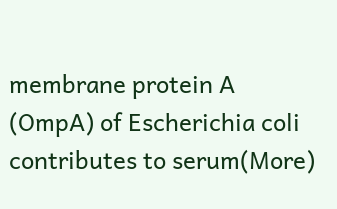membrane protein A (OmpA) of Escherichia coli contributes to serum(More)